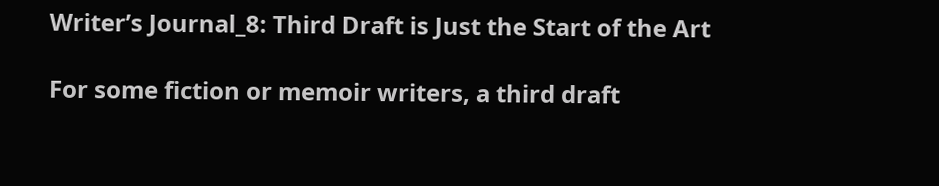Writer’s Journal_8: Third Draft is Just the Start of the Art

For some fiction or memoir writers, a third draft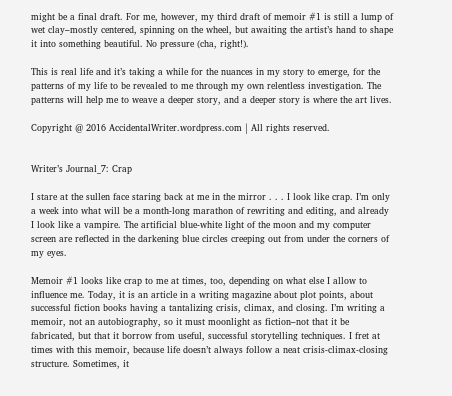might be a final draft. For me, however, my third draft of memoir #1 is still a lump of wet clay–mostly centered, spinning on the wheel, but awaiting the artist’s hand to shape it into something beautiful. No pressure (cha, right!).

This is real life and it’s taking a while for the nuances in my story to emerge, for the patterns of my life to be revealed to me through my own relentless investigation. The patterns will help me to weave a deeper story, and a deeper story is where the art lives.

Copyright @ 2016 AccidentalWriter.wordpress.com | All rights reserved.


Writer’s Journal_7: Crap

I stare at the sullen face staring back at me in the mirror . . . I look like crap. I’m only a week into what will be a month-long marathon of rewriting and editing, and already I look like a vampire. The artificial blue-white light of the moon and my computer screen are reflected in the darkening blue circles creeping out from under the corners of my eyes.

Memoir #1 looks like crap to me at times, too, depending on what else I allow to influence me. Today, it is an article in a writing magazine about plot points, about successful fiction books having a tantalizing crisis, climax, and closing. I’m writing a memoir, not an autobiography, so it must moonlight as fiction–not that it be fabricated, but that it borrow from useful, successful storytelling techniques. I fret at times with this memoir, because life doesn’t always follow a neat crisis-climax-closing structure. Sometimes, it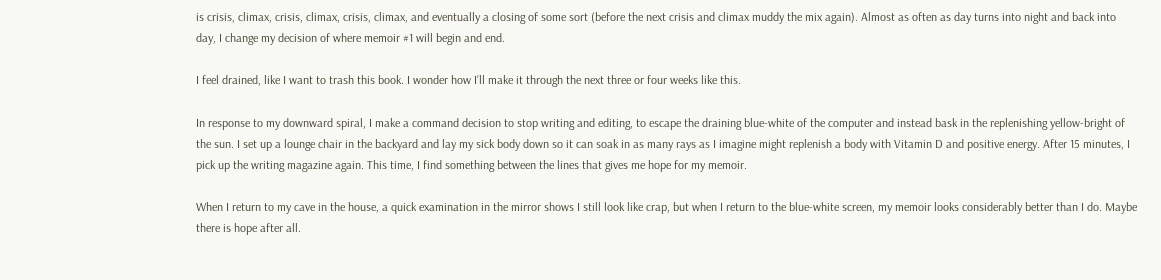is crisis, climax, crisis, climax, crisis, climax, and eventually a closing of some sort (before the next crisis and climax muddy the mix again). Almost as often as day turns into night and back into day, I change my decision of where memoir #1 will begin and end.

I feel drained, like I want to trash this book. I wonder how I’ll make it through the next three or four weeks like this.

In response to my downward spiral, I make a command decision to stop writing and editing, to escape the draining blue-white of the computer and instead bask in the replenishing yellow-bright of the sun. I set up a lounge chair in the backyard and lay my sick body down so it can soak in as many rays as I imagine might replenish a body with Vitamin D and positive energy. After 15 minutes, I pick up the writing magazine again. This time, I find something between the lines that gives me hope for my memoir.

When I return to my cave in the house, a quick examination in the mirror shows I still look like crap, but when I return to the blue-white screen, my memoir looks considerably better than I do. Maybe there is hope after all.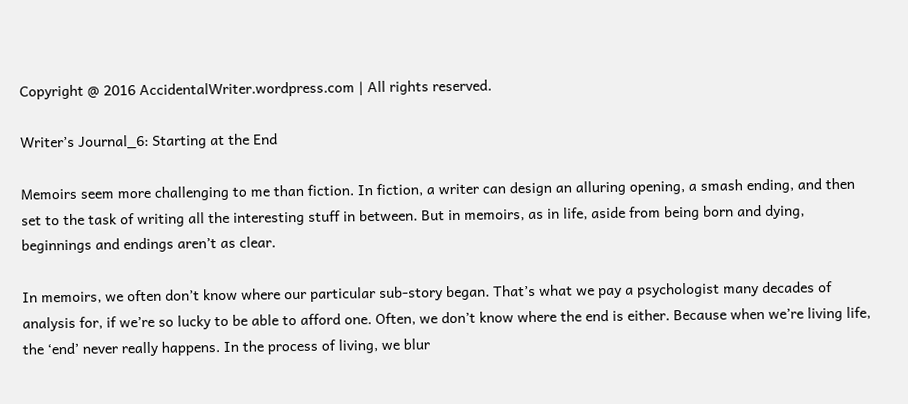Copyright @ 2016 AccidentalWriter.wordpress.com | All rights reserved.

Writer’s Journal_6: Starting at the End

Memoirs seem more challenging to me than fiction. In fiction, a writer can design an alluring opening, a smash ending, and then set to the task of writing all the interesting stuff in between. But in memoirs, as in life, aside from being born and dying, beginnings and endings aren’t as clear.

In memoirs, we often don’t know where our particular sub-story began. That’s what we pay a psychologist many decades of analysis for, if we’re so lucky to be able to afford one. Often, we don’t know where the end is either. Because when we’re living life, the ‘end’ never really happens. In the process of living, we blur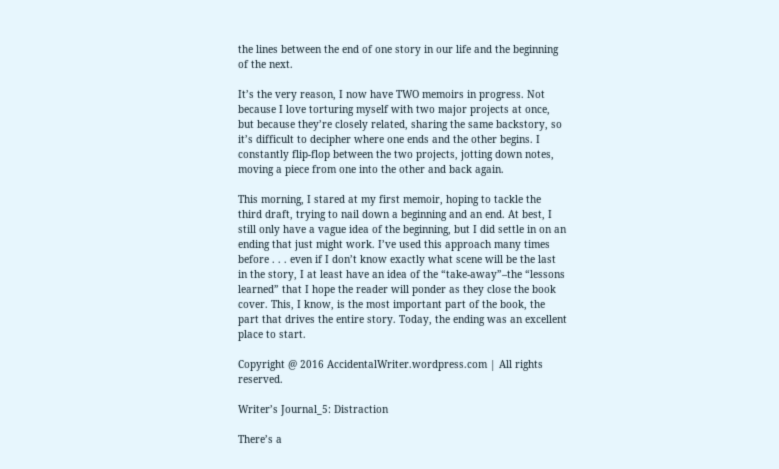the lines between the end of one story in our life and the beginning of the next.

It’s the very reason, I now have TWO memoirs in progress. Not because I love torturing myself with two major projects at once, but because they’re closely related, sharing the same backstory, so it’s difficult to decipher where one ends and the other begins. I constantly flip-flop between the two projects, jotting down notes, moving a piece from one into the other and back again.

This morning, I stared at my first memoir, hoping to tackle the third draft, trying to nail down a beginning and an end. At best, I still only have a vague idea of the beginning, but I did settle in on an ending that just might work. I’ve used this approach many times before . . . even if I don’t know exactly what scene will be the last in the story, I at least have an idea of the “take-away”–the “lessons learned” that I hope the reader will ponder as they close the book cover. This, I know, is the most important part of the book, the part that drives the entire story. Today, the ending was an excellent place to start.

Copyright @ 2016 AccidentalWriter.wordpress.com | All rights reserved.

Writer’s Journal_5: Distraction

There’s a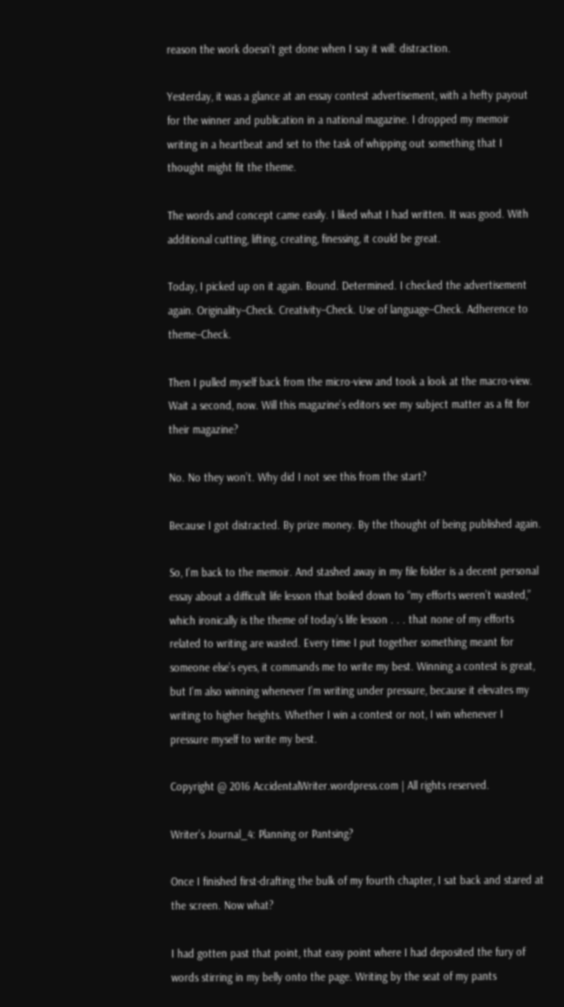reason the work doesn’t get done when I say it will: distraction.

Yesterday, it was a glance at an essay contest advertisement, with a hefty payout for the winner and publication in a national magazine. I dropped my memoir writing in a heartbeat and set to the task of whipping out something that I thought might fit the theme.

The words and concept came easily. I liked what I had written. It was good. With additional cutting, lifting, creating, finessing, it could be great.

Today, I picked up on it again. Bound. Determined. I checked the advertisement again. Originality–Check. Creativity–Check. Use of language–Check. Adherence to theme–Check.

Then I pulled myself back from the micro-view and took a look at the macro-view. Wait a second, now. Will this magazine’s editors see my subject matter as a fit for their magazine?

No. No they won’t. Why did I not see this from the start?

Because I got distracted. By prize money. By the thought of being published again.

So, I’m back to the memoir. And stashed away in my file folder is a decent personal essay about a difficult life lesson that boiled down to “my efforts weren’t wasted,” which ironically is the theme of today’s life lesson . . . that none of my efforts related to writing are wasted. Every time I put together something meant for someone else’s eyes, it commands me to write my best. Winning a contest is great, but I’m also winning whenever I’m writing under pressure, because it elevates my writing to higher heights. Whether I win a contest or not, I win whenever I pressure myself to write my best.

Copyright @ 2016 AccidentalWriter.wordpress.com | All rights reserved.

Writer’s Journal_4: Planning or Pantsing?

Once I finished first-drafting the bulk of my fourth chapter, I sat back and stared at the screen. Now what?

I had gotten past that point, that easy point where I had deposited the fury of words stirring in my belly onto the page. Writing by the seat of my pants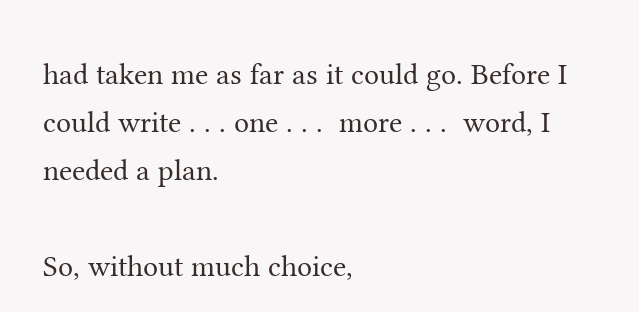had taken me as far as it could go. Before I could write . . . one . . .  more . . .  word, I needed a plan.

So, without much choice,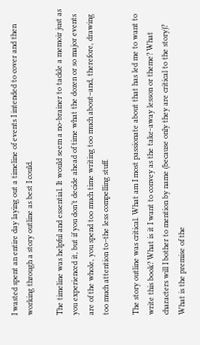I wasted spent an entire day laying out a timeline of events I intended to cover and then working through a story outline as best I could.

The timeline was helpful and essential. It would seem a no-brainer to tackle a memoir just as you experienced it, but if you don’t decide ahead of time what the dozen or so major events are of the whole, you spend too much time writing too much about–and, therefore, drawing too much attention to–the less compelling stuff.

The story outline was critical. What am I most passionate about that has led me to want to write this book? What is it I want to convey as the take-away lesson or theme? What characters will I bother to mention by name (because only they are critical to the story)? What is the premise of the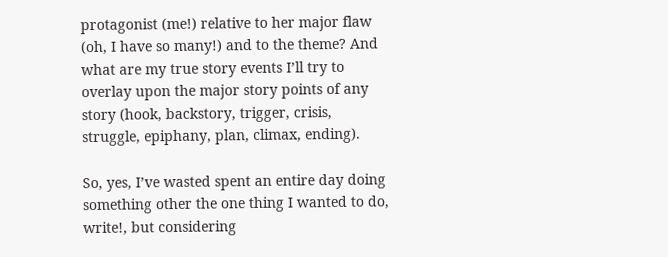protagonist (me!) relative to her major flaw (oh, I have so many!) and to the theme? And what are my true story events I’ll try to overlay upon the major story points of any story (hook, backstory, trigger, crisis, struggle, epiphany, plan, climax, ending).

So, yes, I’ve wasted spent an entire day doing something other the one thing I wanted to do, write!, but considering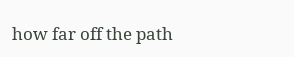how far off the path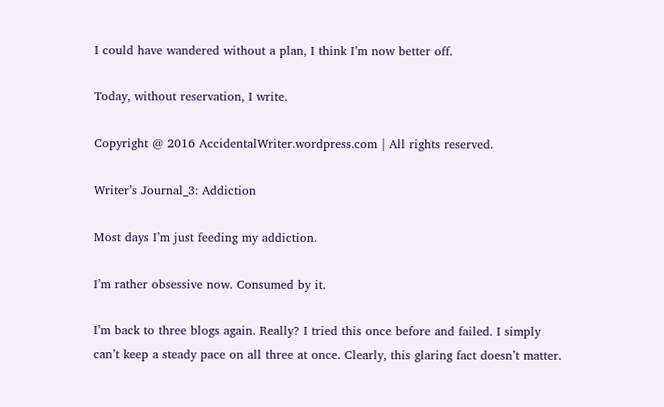I could have wandered without a plan, I think I’m now better off.

Today, without reservation, I write.

Copyright @ 2016 AccidentalWriter.wordpress.com | All rights reserved.

Writer’s Journal_3: Addiction

Most days I’m just feeding my addiction.

I’m rather obsessive now. Consumed by it.

I’m back to three blogs again. Really? I tried this once before and failed. I simply can’t keep a steady pace on all three at once. Clearly, this glaring fact doesn’t matter.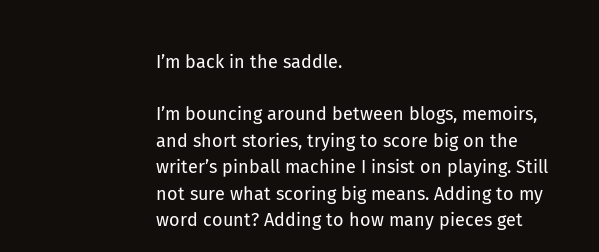I’m back in the saddle.

I’m bouncing around between blogs, memoirs, and short stories, trying to score big on the writer’s pinball machine I insist on playing. Still not sure what scoring big means. Adding to my word count? Adding to how many pieces get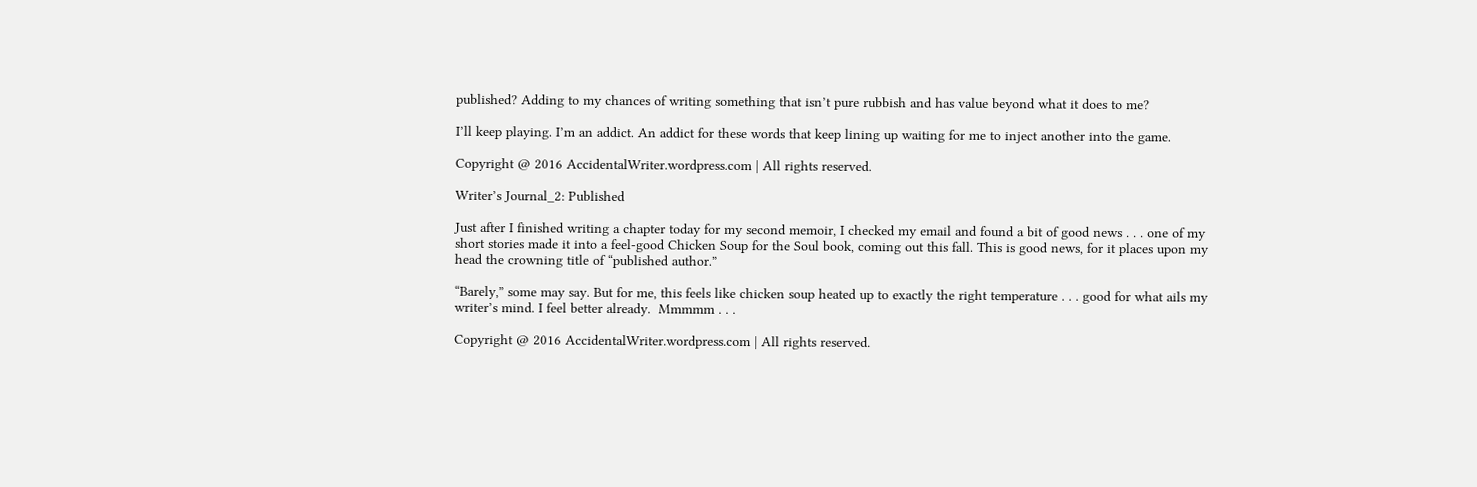published? Adding to my chances of writing something that isn’t pure rubbish and has value beyond what it does to me?

I’ll keep playing. I’m an addict. An addict for these words that keep lining up waiting for me to inject another into the game.

Copyright @ 2016 AccidentalWriter.wordpress.com | All rights reserved.

Writer’s Journal_2: Published

Just after I finished writing a chapter today for my second memoir, I checked my email and found a bit of good news . . . one of my short stories made it into a feel-good Chicken Soup for the Soul book, coming out this fall. This is good news, for it places upon my head the crowning title of “published author.”

“Barely,” some may say. But for me, this feels like chicken soup heated up to exactly the right temperature . . . good for what ails my writer’s mind. I feel better already.  Mmmmm . . .

Copyright @ 2016 AccidentalWriter.wordpress.com | All rights reserved.